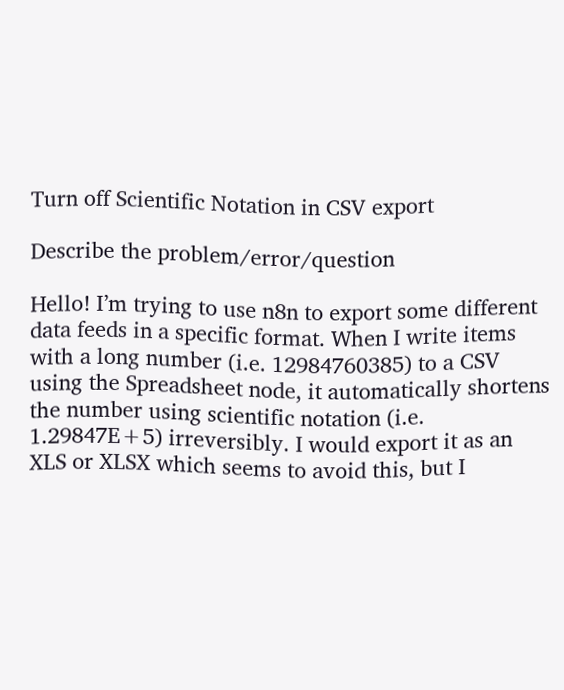Turn off Scientific Notation in CSV export

Describe the problem/error/question

Hello! I’m trying to use n8n to export some different data feeds in a specific format. When I write items with a long number (i.e. 12984760385) to a CSV using the Spreadsheet node, it automatically shortens the number using scientific notation (i.e. 1.29847E+5) irreversibly. I would export it as an XLS or XLSX which seems to avoid this, but I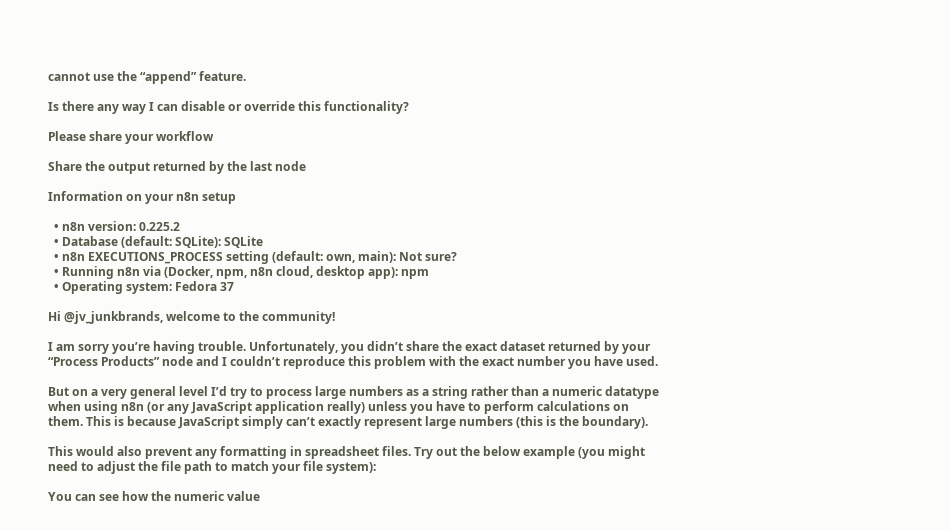cannot use the “append” feature.

Is there any way I can disable or override this functionality?

Please share your workflow

Share the output returned by the last node

Information on your n8n setup

  • n8n version: 0.225.2
  • Database (default: SQLite): SQLite
  • n8n EXECUTIONS_PROCESS setting (default: own, main): Not sure?
  • Running n8n via (Docker, npm, n8n cloud, desktop app): npm
  • Operating system: Fedora 37

Hi @jv_junkbrands, welcome to the community!

I am sorry you’re having trouble. Unfortunately, you didn’t share the exact dataset returned by your “Process Products” node and I couldn’t reproduce this problem with the exact number you have used.

But on a very general level I’d try to process large numbers as a string rather than a numeric datatype when using n8n (or any JavaScript application really) unless you have to perform calculations on them. This is because JavaScript simply can’t exactly represent large numbers (this is the boundary).

This would also prevent any formatting in spreadsheet files. Try out the below example (you might need to adjust the file path to match your file system):

You can see how the numeric value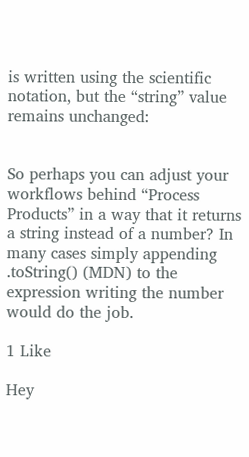is written using the scientific notation, but the “string” value remains unchanged:


So perhaps you can adjust your workflows behind “Process Products” in a way that it returns a string instead of a number? In many cases simply appending .toString() (MDN) to the expression writing the number would do the job.

1 Like

Hey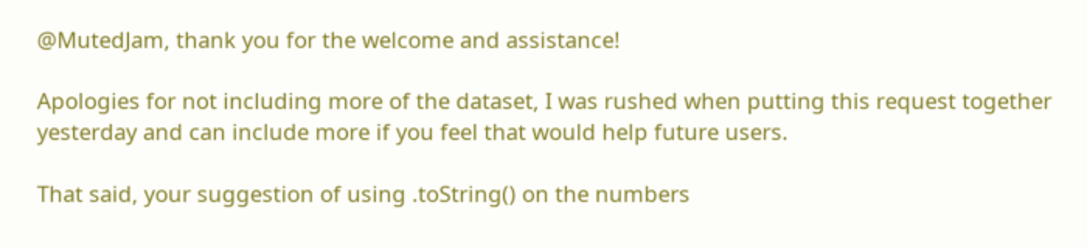@MutedJam, thank you for the welcome and assistance!

Apologies for not including more of the dataset, I was rushed when putting this request together yesterday and can include more if you feel that would help future users.

That said, your suggestion of using .toString() on the numbers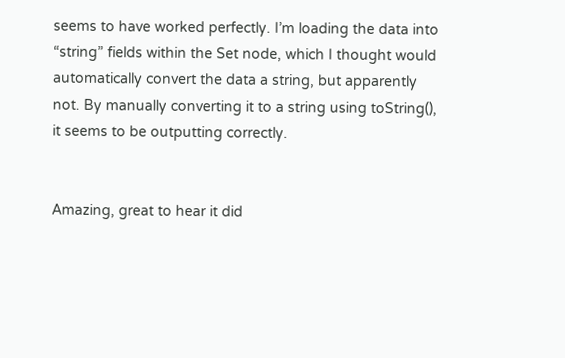seems to have worked perfectly. I’m loading the data into “string” fields within the Set node, which I thought would automatically convert the data a string, but apparently not. By manually converting it to a string using toString(), it seems to be outputting correctly.


Amazing, great to hear it did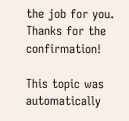the job for you. Thanks for the confirmation!

This topic was automatically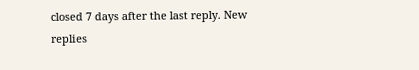closed 7 days after the last reply. New replies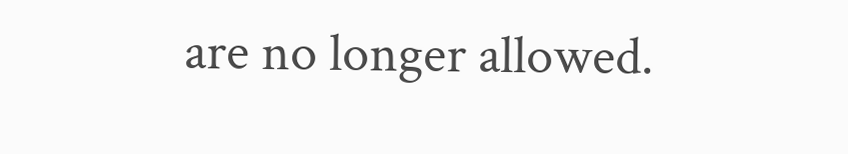are no longer allowed.